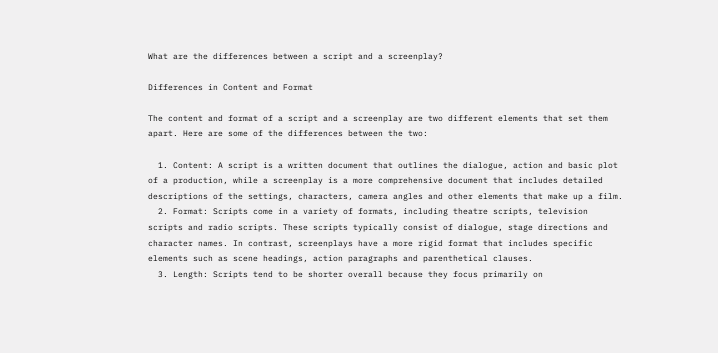What are the differences between a script and a screenplay?

Differences in Content and Format

The content and format of a script and a screenplay are two different elements that set them apart. Here are some of the differences between the two:

  1. Content: A script is a written document that outlines the dialogue, action and basic plot of a production, while a screenplay is a more comprehensive document that includes detailed descriptions of the settings, characters, camera angles and other elements that make up a film.
  2. Format: Scripts come in a variety of formats, including theatre scripts, television scripts and radio scripts. These scripts typically consist of dialogue, stage directions and character names. In contrast, screenplays have a more rigid format that includes specific elements such as scene headings, action paragraphs and parenthetical clauses.
  3. Length: Scripts tend to be shorter overall because they focus primarily on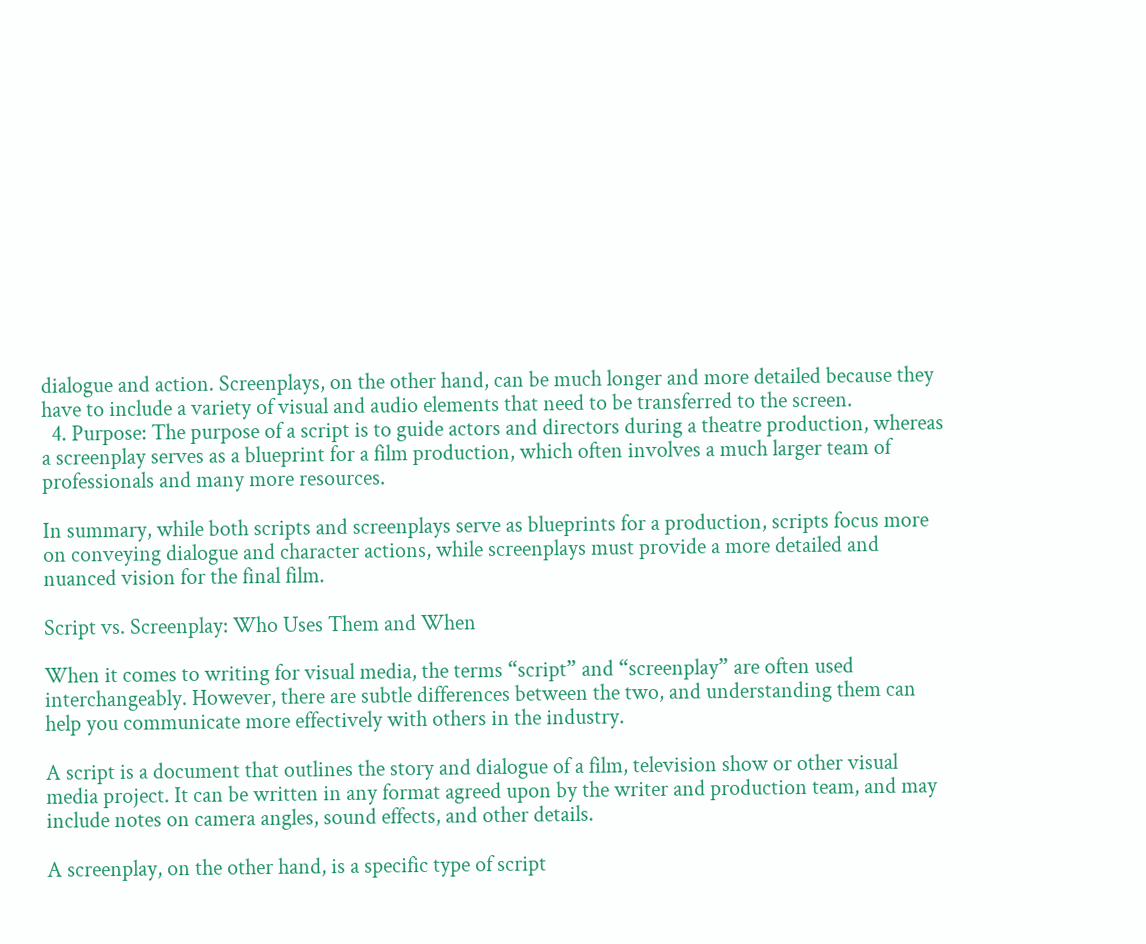dialogue and action. Screenplays, on the other hand, can be much longer and more detailed because they have to include a variety of visual and audio elements that need to be transferred to the screen.
  4. Purpose: The purpose of a script is to guide actors and directors during a theatre production, whereas a screenplay serves as a blueprint for a film production, which often involves a much larger team of professionals and many more resources.

In summary, while both scripts and screenplays serve as blueprints for a production, scripts focus more on conveying dialogue and character actions, while screenplays must provide a more detailed and nuanced vision for the final film.

Script vs. Screenplay: Who Uses Them and When

When it comes to writing for visual media, the terms “script” and “screenplay” are often used interchangeably. However, there are subtle differences between the two, and understanding them can help you communicate more effectively with others in the industry.

A script is a document that outlines the story and dialogue of a film, television show or other visual media project. It can be written in any format agreed upon by the writer and production team, and may include notes on camera angles, sound effects, and other details.

A screenplay, on the other hand, is a specific type of script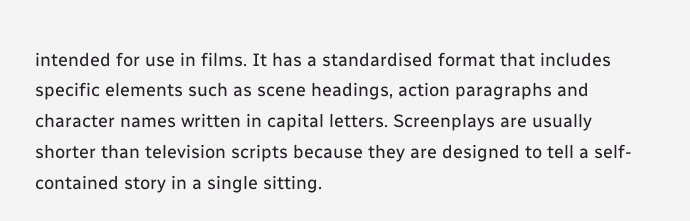intended for use in films. It has a standardised format that includes specific elements such as scene headings, action paragraphs and character names written in capital letters. Screenplays are usually shorter than television scripts because they are designed to tell a self-contained story in a single sitting.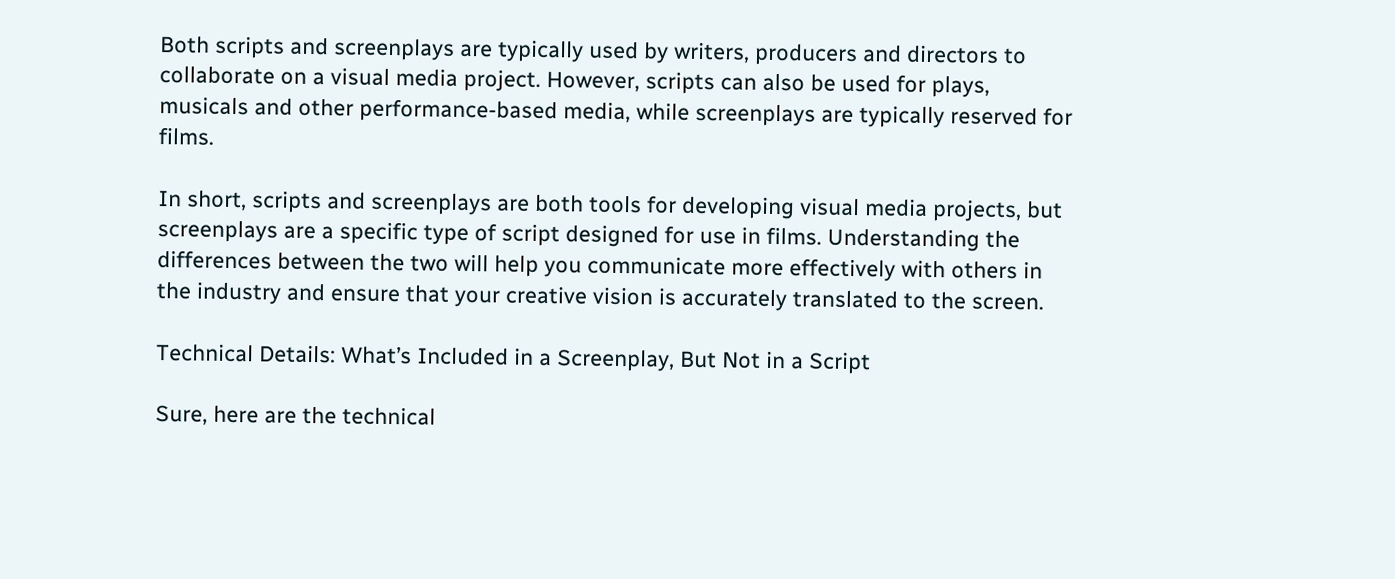Both scripts and screenplays are typically used by writers, producers and directors to collaborate on a visual media project. However, scripts can also be used for plays, musicals and other performance-based media, while screenplays are typically reserved for films.

In short, scripts and screenplays are both tools for developing visual media projects, but screenplays are a specific type of script designed for use in films. Understanding the differences between the two will help you communicate more effectively with others in the industry and ensure that your creative vision is accurately translated to the screen.

Technical Details: What’s Included in a Screenplay, But Not in a Script

Sure, here are the technical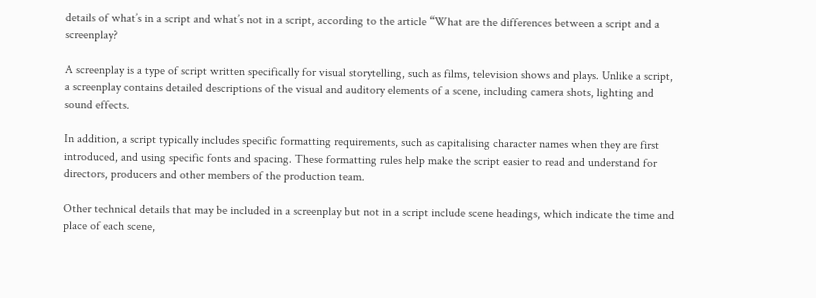details of what’s in a script and what’s not in a script, according to the article “What are the differences between a script and a screenplay?

A screenplay is a type of script written specifically for visual storytelling, such as films, television shows and plays. Unlike a script, a screenplay contains detailed descriptions of the visual and auditory elements of a scene, including camera shots, lighting and sound effects.

In addition, a script typically includes specific formatting requirements, such as capitalising character names when they are first introduced, and using specific fonts and spacing. These formatting rules help make the script easier to read and understand for directors, producers and other members of the production team.

Other technical details that may be included in a screenplay but not in a script include scene headings, which indicate the time and place of each scene,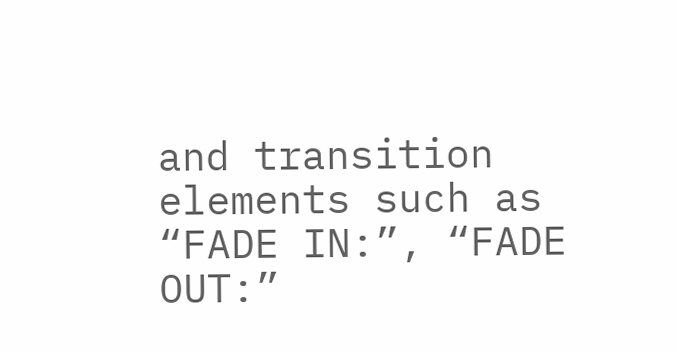and transition elements such as “FADE IN:”, “FADE OUT:”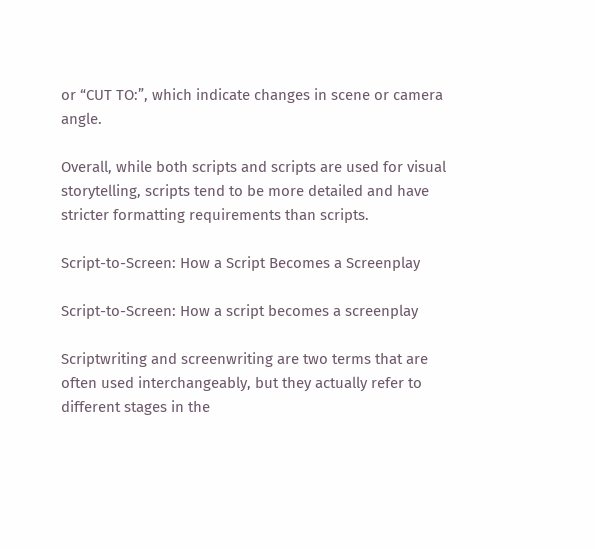or “CUT TO:”, which indicate changes in scene or camera angle.

Overall, while both scripts and scripts are used for visual storytelling, scripts tend to be more detailed and have stricter formatting requirements than scripts.

Script-to-Screen: How a Script Becomes a Screenplay

Script-to-Screen: How a script becomes a screenplay

Scriptwriting and screenwriting are two terms that are often used interchangeably, but they actually refer to different stages in the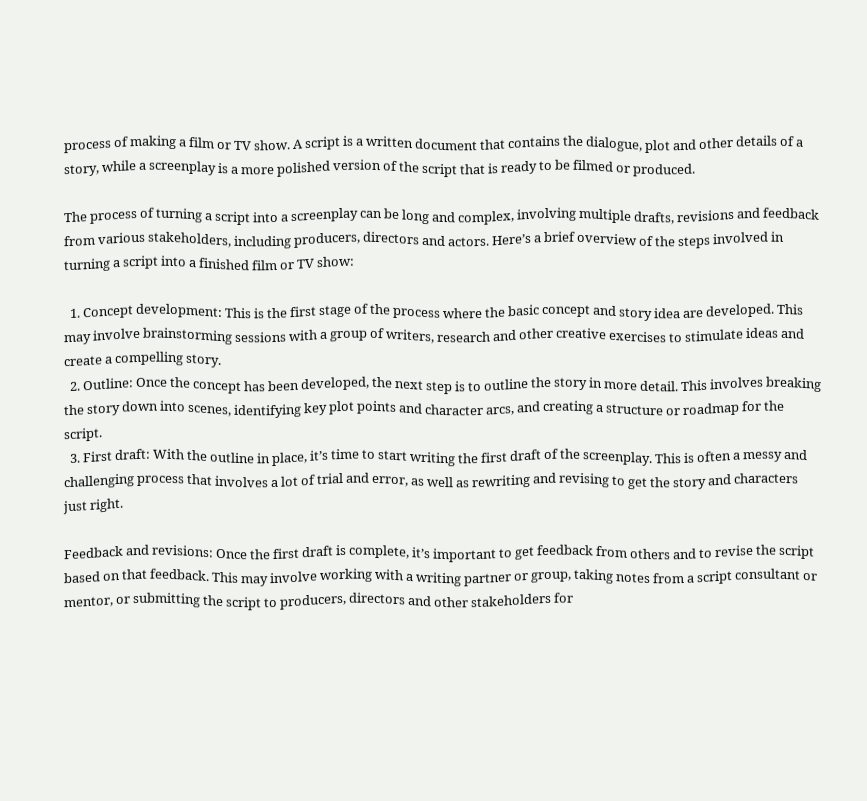process of making a film or TV show. A script is a written document that contains the dialogue, plot and other details of a story, while a screenplay is a more polished version of the script that is ready to be filmed or produced.

The process of turning a script into a screenplay can be long and complex, involving multiple drafts, revisions and feedback from various stakeholders, including producers, directors and actors. Here’s a brief overview of the steps involved in turning a script into a finished film or TV show:

  1. Concept development: This is the first stage of the process where the basic concept and story idea are developed. This may involve brainstorming sessions with a group of writers, research and other creative exercises to stimulate ideas and create a compelling story.
  2. Outline: Once the concept has been developed, the next step is to outline the story in more detail. This involves breaking the story down into scenes, identifying key plot points and character arcs, and creating a structure or roadmap for the script.
  3. First draft: With the outline in place, it’s time to start writing the first draft of the screenplay. This is often a messy and challenging process that involves a lot of trial and error, as well as rewriting and revising to get the story and characters just right.

Feedback and revisions: Once the first draft is complete, it’s important to get feedback from others and to revise the script based on that feedback. This may involve working with a writing partner or group, taking notes from a script consultant or mentor, or submitting the script to producers, directors and other stakeholders for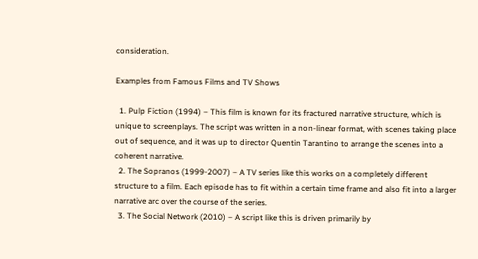consideration.

Examples from Famous Films and TV Shows

  1. Pulp Fiction (1994) – This film is known for its fractured narrative structure, which is unique to screenplays. The script was written in a non-linear format, with scenes taking place out of sequence, and it was up to director Quentin Tarantino to arrange the scenes into a coherent narrative.
  2. The Sopranos (1999-2007) – A TV series like this works on a completely different structure to a film. Each episode has to fit within a certain time frame and also fit into a larger narrative arc over the course of the series.
  3. The Social Network (2010) – A script like this is driven primarily by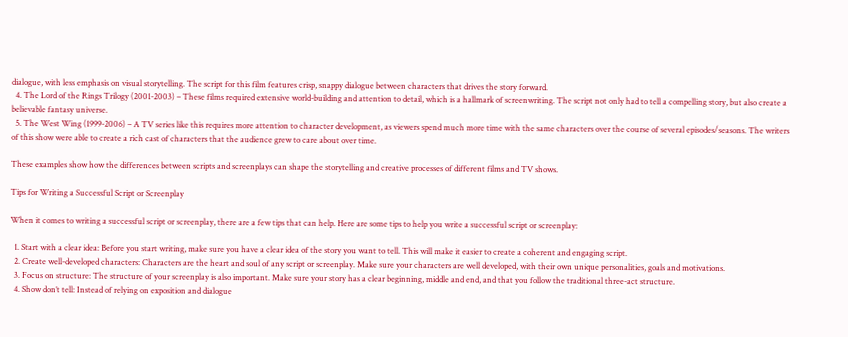dialogue, with less emphasis on visual storytelling. The script for this film features crisp, snappy dialogue between characters that drives the story forward.
  4. The Lord of the Rings Trilogy (2001-2003) – These films required extensive world-building and attention to detail, which is a hallmark of screenwriting. The script not only had to tell a compelling story, but also create a believable fantasy universe.
  5. The West Wing (1999-2006) – A TV series like this requires more attention to character development, as viewers spend much more time with the same characters over the course of several episodes/seasons. The writers of this show were able to create a rich cast of characters that the audience grew to care about over time.

These examples show how the differences between scripts and screenplays can shape the storytelling and creative processes of different films and TV shows.

Tips for Writing a Successful Script or Screenplay

When it comes to writing a successful script or screenplay, there are a few tips that can help. Here are some tips to help you write a successful script or screenplay:

  1. Start with a clear idea: Before you start writing, make sure you have a clear idea of the story you want to tell. This will make it easier to create a coherent and engaging script.
  2. Create well-developed characters: Characters are the heart and soul of any script or screenplay. Make sure your characters are well developed, with their own unique personalities, goals and motivations.
  3. Focus on structure: The structure of your screenplay is also important. Make sure your story has a clear beginning, middle and end, and that you follow the traditional three-act structure.
  4. Show don’t tell: Instead of relying on exposition and dialogue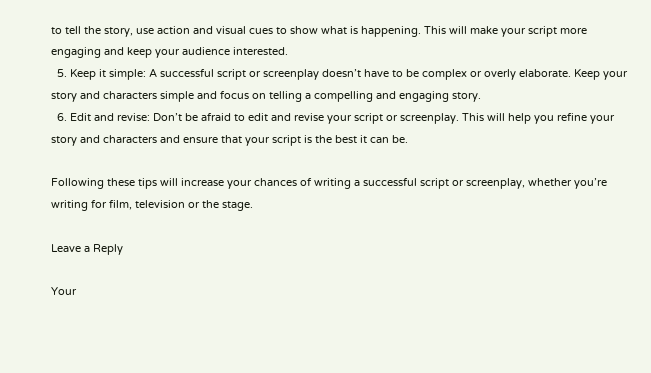to tell the story, use action and visual cues to show what is happening. This will make your script more engaging and keep your audience interested.
  5. Keep it simple: A successful script or screenplay doesn’t have to be complex or overly elaborate. Keep your story and characters simple and focus on telling a compelling and engaging story.
  6. Edit and revise: Don’t be afraid to edit and revise your script or screenplay. This will help you refine your story and characters and ensure that your script is the best it can be.

Following these tips will increase your chances of writing a successful script or screenplay, whether you’re writing for film, television or the stage.

Leave a Reply

Your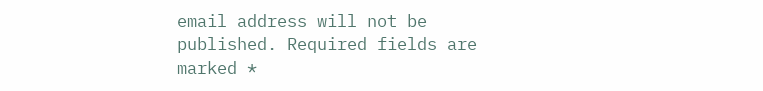email address will not be published. Required fields are marked *